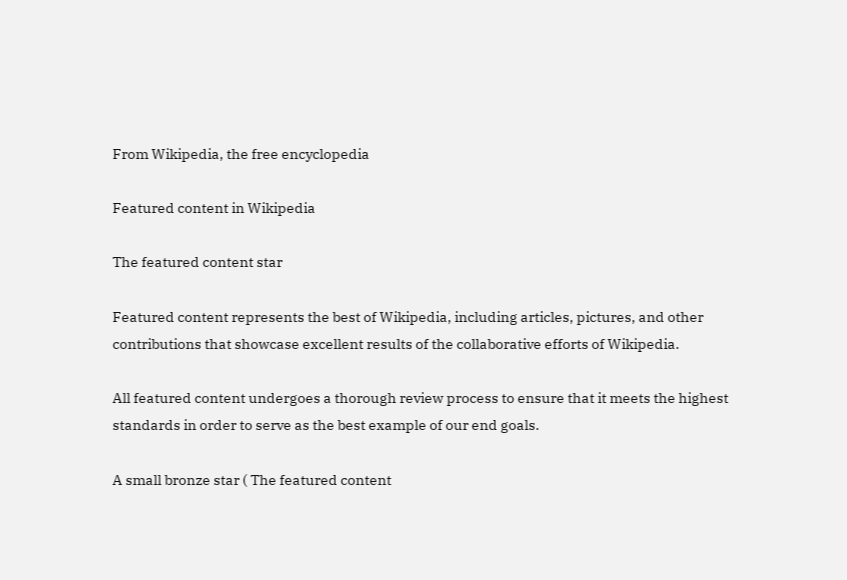From Wikipedia, the free encyclopedia

Featured content in Wikipedia

The featured content star

Featured content represents the best of Wikipedia, including articles, pictures, and other contributions that showcase excellent results of the collaborative efforts of Wikipedia.

All featured content undergoes a thorough review process to ensure that it meets the highest standards in order to serve as the best example of our end goals.

A small bronze star ( The featured content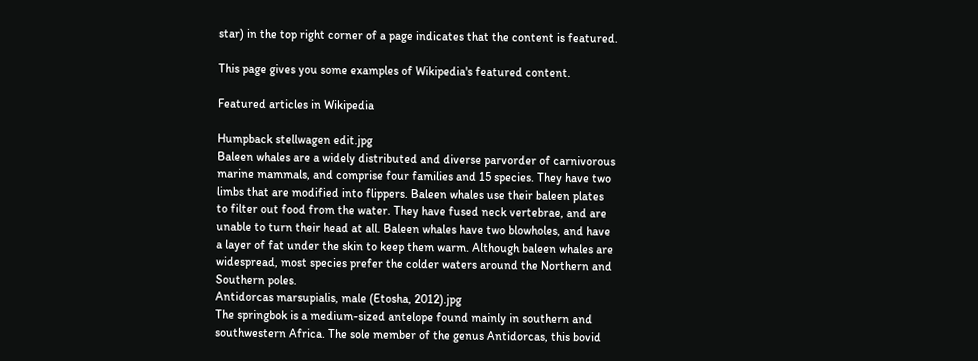star) in the top right corner of a page indicates that the content is featured.

This page gives you some examples of Wikipedia's featured content.

Featured articles in Wikipedia

Humpback stellwagen edit.jpg
Baleen whales are a widely distributed and diverse parvorder of carnivorous marine mammals, and comprise four families and 15 species. They have two limbs that are modified into flippers. Baleen whales use their baleen plates to filter out food from the water. They have fused neck vertebrae, and are unable to turn their head at all. Baleen whales have two blowholes, and have a layer of fat under the skin to keep them warm. Although baleen whales are widespread, most species prefer the colder waters around the Northern and Southern poles.
Antidorcas marsupialis, male (Etosha, 2012).jpg
The springbok is a medium-sized antelope found mainly in southern and southwestern Africa. The sole member of the genus Antidorcas, this bovid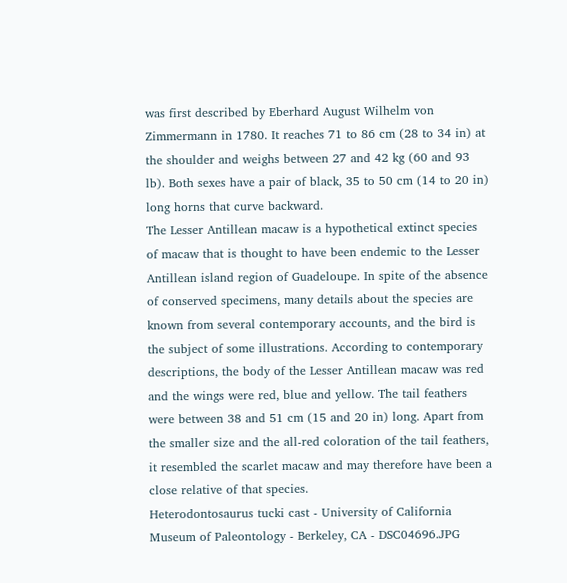was first described by Eberhard August Wilhelm von Zimmermann in 1780. It reaches 71 to 86 cm (28 to 34 in) at the shoulder and weighs between 27 and 42 kg (60 and 93 lb). Both sexes have a pair of black, 35 to 50 cm (14 to 20 in) long horns that curve backward.
The Lesser Antillean macaw is a hypothetical extinct species of macaw that is thought to have been endemic to the Lesser Antillean island region of Guadeloupe. In spite of the absence of conserved specimens, many details about the species are known from several contemporary accounts, and the bird is the subject of some illustrations. According to contemporary descriptions, the body of the Lesser Antillean macaw was red and the wings were red, blue and yellow. The tail feathers were between 38 and 51 cm (15 and 20 in) long. Apart from the smaller size and the all-red coloration of the tail feathers, it resembled the scarlet macaw and may therefore have been a close relative of that species.
Heterodontosaurus tucki cast - University of California Museum of Paleontology - Berkeley, CA - DSC04696.JPG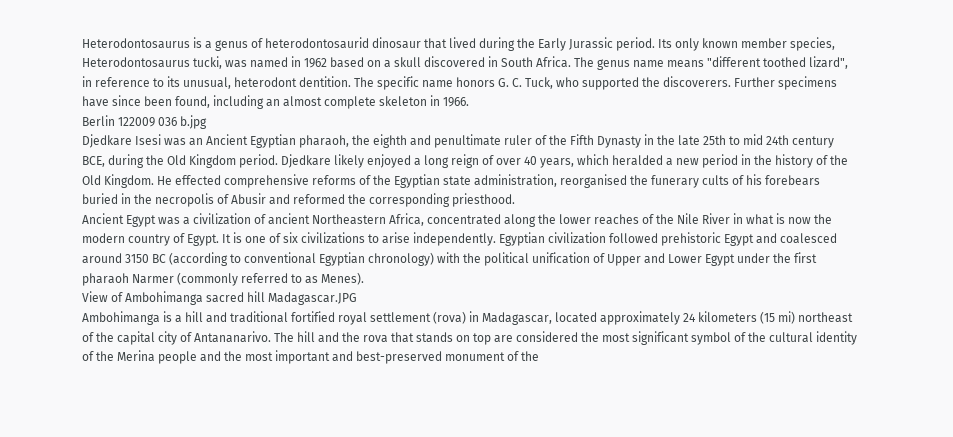Heterodontosaurus is a genus of heterodontosaurid dinosaur that lived during the Early Jurassic period. Its only known member species, Heterodontosaurus tucki, was named in 1962 based on a skull discovered in South Africa. The genus name means "different toothed lizard", in reference to its unusual, heterodont dentition. The specific name honors G. C. Tuck, who supported the discoverers. Further specimens have since been found, including an almost complete skeleton in 1966.
Berlin 122009 036 b.jpg
Djedkare Isesi was an Ancient Egyptian pharaoh, the eighth and penultimate ruler of the Fifth Dynasty in the late 25th to mid 24th century BCE, during the Old Kingdom period. Djedkare likely enjoyed a long reign of over 40 years, which heralded a new period in the history of the Old Kingdom. He effected comprehensive reforms of the Egyptian state administration, reorganised the funerary cults of his forebears buried in the necropolis of Abusir and reformed the corresponding priesthood.
Ancient Egypt was a civilization of ancient Northeastern Africa, concentrated along the lower reaches of the Nile River in what is now the modern country of Egypt. It is one of six civilizations to arise independently. Egyptian civilization followed prehistoric Egypt and coalesced around 3150 BC (according to conventional Egyptian chronology) with the political unification of Upper and Lower Egypt under the first pharaoh Narmer (commonly referred to as Menes).
View of Ambohimanga sacred hill Madagascar.JPG
Ambohimanga is a hill and traditional fortified royal settlement (rova) in Madagascar, located approximately 24 kilometers (15 mi) northeast of the capital city of Antananarivo. The hill and the rova that stands on top are considered the most significant symbol of the cultural identity of the Merina people and the most important and best-preserved monument of the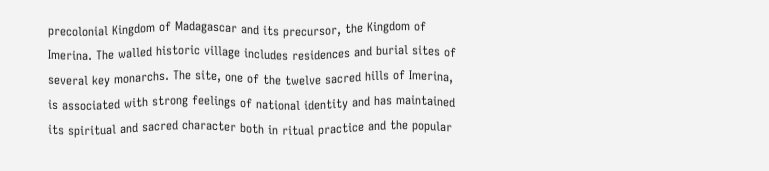precolonial Kingdom of Madagascar and its precursor, the Kingdom of Imerina. The walled historic village includes residences and burial sites of several key monarchs. The site, one of the twelve sacred hills of Imerina, is associated with strong feelings of national identity and has maintained its spiritual and sacred character both in ritual practice and the popular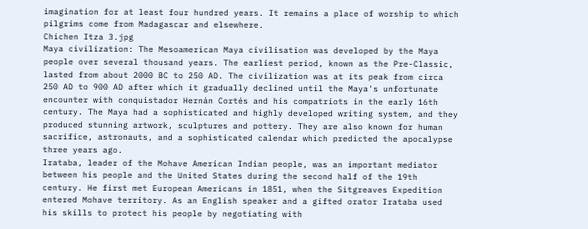imagination for at least four hundred years. It remains a place of worship to which pilgrims come from Madagascar and elsewhere.
Chichen Itza 3.jpg
Maya civilization: The Mesoamerican Maya civilisation was developed by the Maya people over several thousand years. The earliest period, known as the Pre-Classic, lasted from about 2000 BC to 250 AD. The civilization was at its peak from circa 250 AD to 900 AD after which it gradually declined until the Maya's unfortunate encounter with conquistador Hernán Cortés and his compatriots in the early 16th century. The Maya had a sophisticated and highly developed writing system, and they produced stunning artwork, sculptures and pottery. They are also known for human sacrifice, astronauts, and a sophisticated calendar which predicted the apocalypse three years ago.
Irataba, leader of the Mohave American Indian people, was an important mediator between his people and the United States during the second half of the 19th century. He first met European Americans in 1851, when the Sitgreaves Expedition entered Mohave territory. As an English speaker and a gifted orator Irataba used his skills to protect his people by negotiating with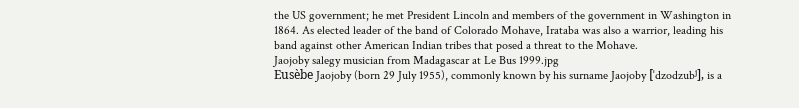the US government; he met President Lincoln and members of the government in Washington in 1864. As elected leader of the band of Colorado Mohave, Irataba was also a warrior, leading his band against other American Indian tribes that posed a threat to the Mohave.
Jaojoby salegy musician from Madagascar at Le Bus 1999.jpg
Eusèbe Jaojoby (born 29 July 1955), commonly known by his surname Jaojoby [ˈdzodzubʲ], is a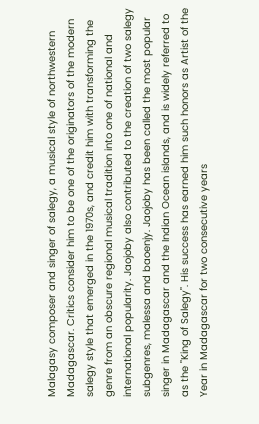Malagasy composer and singer of salegy, a musical style of northwestern Madagascar. Critics consider him to be one of the originators of the modern salegy style that emerged in the 1970s, and credit him with transforming the genre from an obscure regional musical tradition into one of national and international popularity. Jaojoby also contributed to the creation of two salegy subgenres, malessa and baoenjy. Jaojoby has been called the most popular singer in Madagascar and the Indian Ocean islands, and is widely referred to as the "King of Salegy". His success has earned him such honors as Artist of the Year in Madagascar for two consecutive years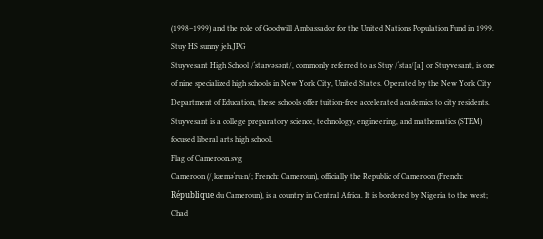(1998–1999) and the role of Goodwill Ambassador for the United Nations Population Fund in 1999.
Stuy HS sunny jeh.JPG
Stuyvesant High School /ˈstaɪvəsənt/, commonly referred to as Stuy /ˈstaɪ/[a] or Stuyvesant, is one of nine specialized high schools in New York City, United States. Operated by the New York City Department of Education, these schools offer tuition-free accelerated academics to city residents. Stuyvesant is a college preparatory science, technology, engineering, and mathematics (STEM) focused liberal arts high school.
Flag of Cameroon.svg
Cameroon (/ˌkæməˈruːn/; French: Cameroun), officially the Republic of Cameroon (French: République du Cameroun), is a country in Central Africa. It is bordered by Nigeria to the west; Chad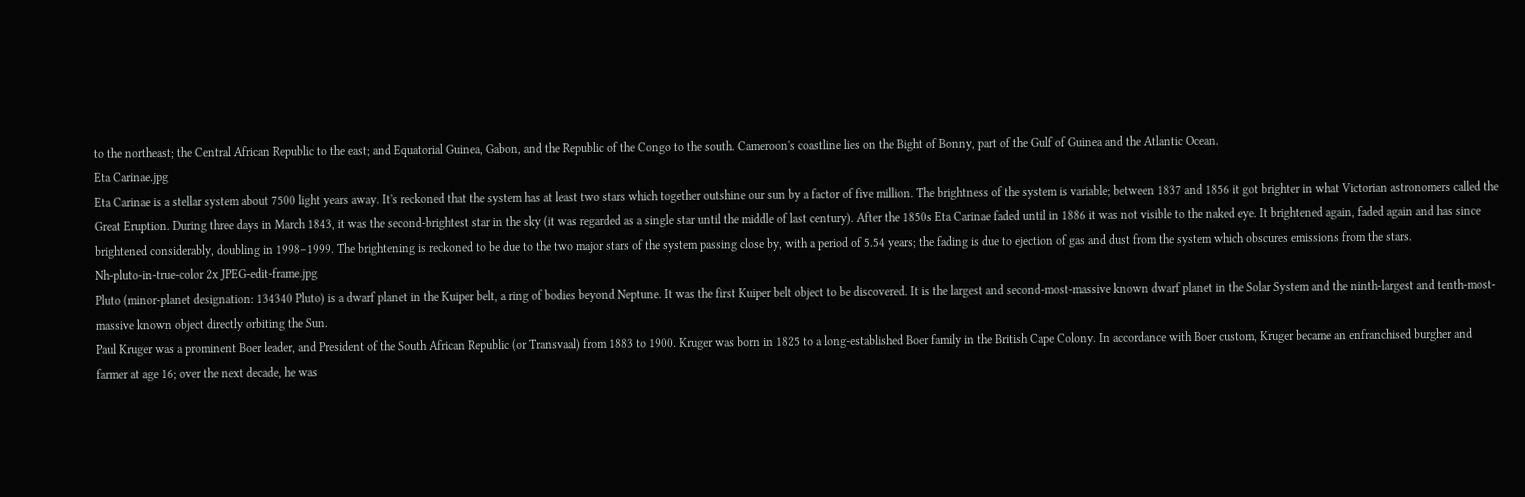to the northeast; the Central African Republic to the east; and Equatorial Guinea, Gabon, and the Republic of the Congo to the south. Cameroon's coastline lies on the Bight of Bonny, part of the Gulf of Guinea and the Atlantic Ocean.
Eta Carinae.jpg
Eta Carinae is a stellar system about 7500 light years away. It's reckoned that the system has at least two stars which together outshine our sun by a factor of five million. The brightness of the system is variable; between 1837 and 1856 it got brighter in what Victorian astronomers called the Great Eruption. During three days in March 1843, it was the second-brightest star in the sky (it was regarded as a single star until the middle of last century). After the 1850s Eta Carinae faded until in 1886 it was not visible to the naked eye. It brightened again, faded again and has since brightened considerably, doubling in 1998–1999. The brightening is reckoned to be due to the two major stars of the system passing close by, with a period of 5.54 years; the fading is due to ejection of gas and dust from the system which obscures emissions from the stars.
Nh-pluto-in-true-color 2x JPEG-edit-frame.jpg
Pluto (minor-planet designation: 134340 Pluto) is a dwarf planet in the Kuiper belt, a ring of bodies beyond Neptune. It was the first Kuiper belt object to be discovered. It is the largest and second-most-massive known dwarf planet in the Solar System and the ninth-largest and tenth-most-massive known object directly orbiting the Sun.
Paul Kruger was a prominent Boer leader, and President of the South African Republic (or Transvaal) from 1883 to 1900. Kruger was born in 1825 to a long-established Boer family in the British Cape Colony. In accordance with Boer custom, Kruger became an enfranchised burgher and farmer at age 16; over the next decade, he was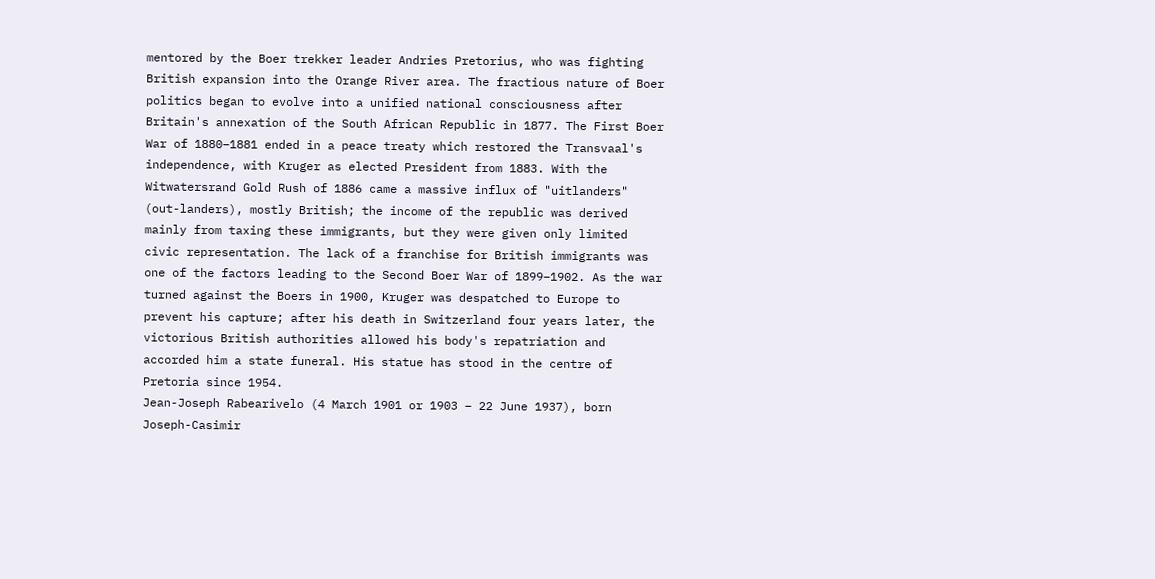mentored by the Boer trekker leader Andries Pretorius, who was fighting British expansion into the Orange River area. The fractious nature of Boer politics began to evolve into a unified national consciousness after Britain's annexation of the South African Republic in 1877. The First Boer War of 1880–1881 ended in a peace treaty which restored the Transvaal's independence, with Kruger as elected President from 1883. With the Witwatersrand Gold Rush of 1886 came a massive influx of "uitlanders" (out-landers), mostly British; the income of the republic was derived mainly from taxing these immigrants, but they were given only limited civic representation. The lack of a franchise for British immigrants was one of the factors leading to the Second Boer War of 1899–1902. As the war turned against the Boers in 1900, Kruger was despatched to Europe to prevent his capture; after his death in Switzerland four years later, the victorious British authorities allowed his body's repatriation and accorded him a state funeral. His statue has stood in the centre of Pretoria since 1954.
Jean-Joseph Rabearivelo (4 March 1901 or 1903 – 22 June 1937), born Joseph-Casimir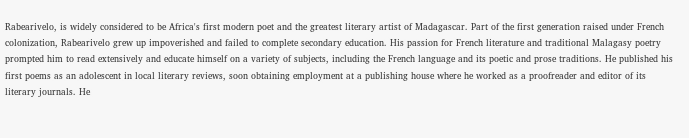Rabearivelo, is widely considered to be Africa's first modern poet and the greatest literary artist of Madagascar. Part of the first generation raised under French colonization, Rabearivelo grew up impoverished and failed to complete secondary education. His passion for French literature and traditional Malagasy poetry prompted him to read extensively and educate himself on a variety of subjects, including the French language and its poetic and prose traditions. He published his first poems as an adolescent in local literary reviews, soon obtaining employment at a publishing house where he worked as a proofreader and editor of its literary journals. He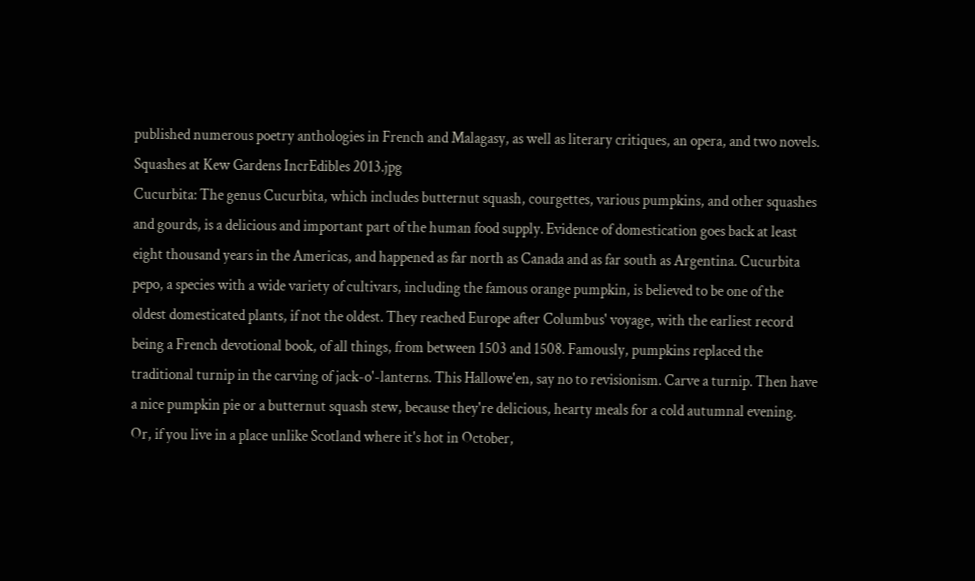published numerous poetry anthologies in French and Malagasy, as well as literary critiques, an opera, and two novels.
Squashes at Kew Gardens IncrEdibles 2013.jpg
Cucurbita: The genus Cucurbita, which includes butternut squash, courgettes, various pumpkins, and other squashes and gourds, is a delicious and important part of the human food supply. Evidence of domestication goes back at least eight thousand years in the Americas, and happened as far north as Canada and as far south as Argentina. Cucurbita pepo, a species with a wide variety of cultivars, including the famous orange pumpkin, is believed to be one of the oldest domesticated plants, if not the oldest. They reached Europe after Columbus' voyage, with the earliest record being a French devotional book, of all things, from between 1503 and 1508. Famously, pumpkins replaced the traditional turnip in the carving of jack-o'-lanterns. This Hallowe'en, say no to revisionism. Carve a turnip. Then have a nice pumpkin pie or a butternut squash stew, because they're delicious, hearty meals for a cold autumnal evening. Or, if you live in a place unlike Scotland where it's hot in October,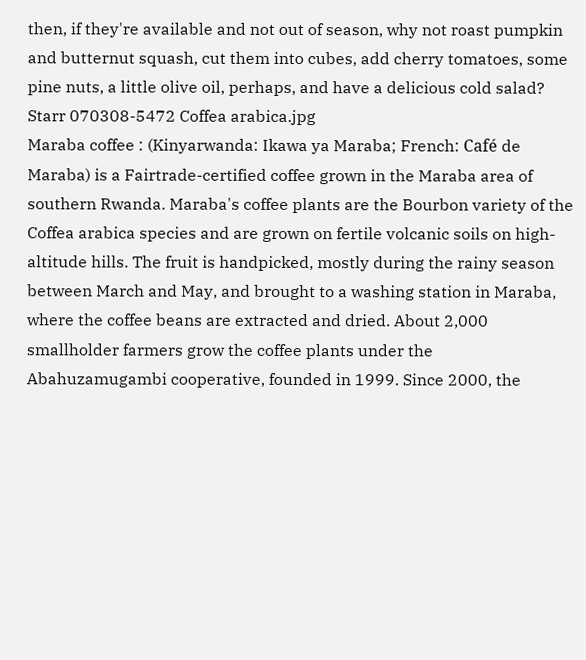then, if they're available and not out of season, why not roast pumpkin and butternut squash, cut them into cubes, add cherry tomatoes, some pine nuts, a little olive oil, perhaps, and have a delicious cold salad?
Starr 070308-5472 Coffea arabica.jpg
Maraba coffee : (Kinyarwanda: Ikawa ya Maraba; French: Café de Maraba) is a Fairtrade-certified coffee grown in the Maraba area of southern Rwanda. Maraba's coffee plants are the Bourbon variety of the Coffea arabica species and are grown on fertile volcanic soils on high-altitude hills. The fruit is handpicked, mostly during the rainy season between March and May, and brought to a washing station in Maraba, where the coffee beans are extracted and dried. About 2,000 smallholder farmers grow the coffee plants under the Abahuzamugambi cooperative, founded in 1999. Since 2000, the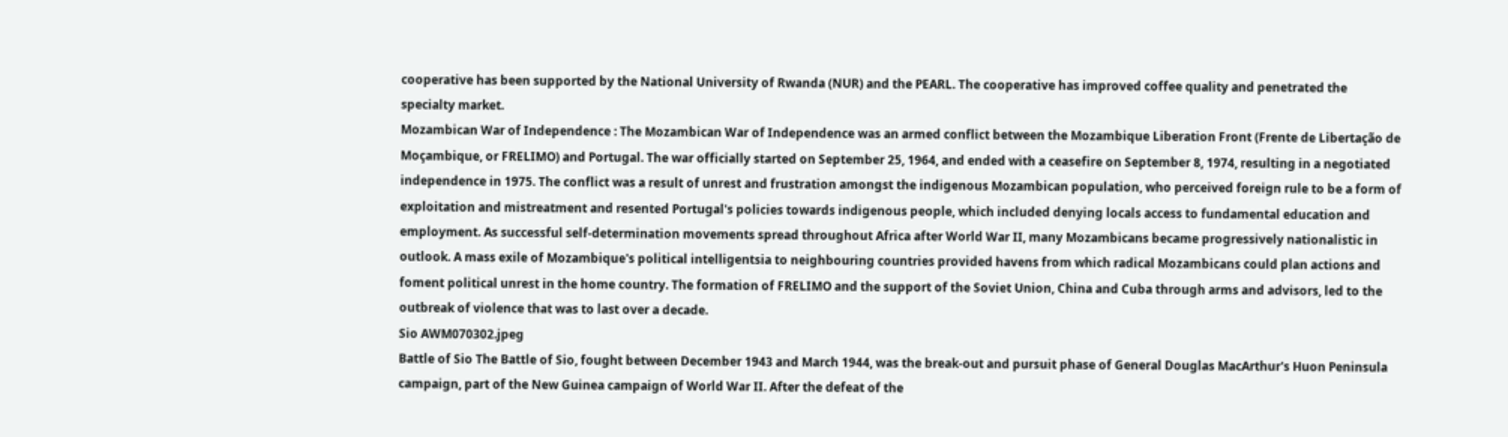cooperative has been supported by the National University of Rwanda (NUR) and the PEARL. The cooperative has improved coffee quality and penetrated the specialty market.
Mozambican War of Independence : The Mozambican War of Independence was an armed conflict between the Mozambique Liberation Front (Frente de Libertação de Moçambique, or FRELIMO) and Portugal. The war officially started on September 25, 1964, and ended with a ceasefire on September 8, 1974, resulting in a negotiated independence in 1975. The conflict was a result of unrest and frustration amongst the indigenous Mozambican population, who perceived foreign rule to be a form of exploitation and mistreatment and resented Portugal's policies towards indigenous people, which included denying locals access to fundamental education and employment. As successful self-determination movements spread throughout Africa after World War II, many Mozambicans became progressively nationalistic in outlook. A mass exile of Mozambique's political intelligentsia to neighbouring countries provided havens from which radical Mozambicans could plan actions and foment political unrest in the home country. The formation of FRELIMO and the support of the Soviet Union, China and Cuba through arms and advisors, led to the outbreak of violence that was to last over a decade.
Sio AWM070302.jpeg
Battle of Sio The Battle of Sio, fought between December 1943 and March 1944, was the break-out and pursuit phase of General Douglas MacArthur's Huon Peninsula campaign, part of the New Guinea campaign of World War II. After the defeat of the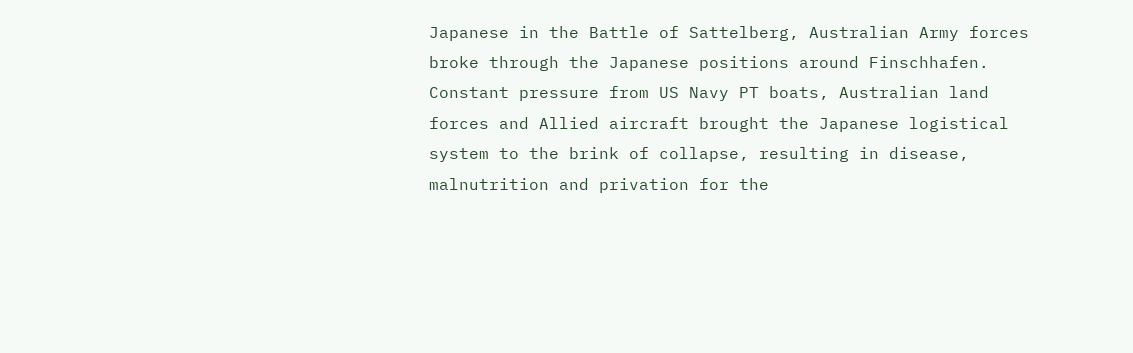Japanese in the Battle of Sattelberg, Australian Army forces broke through the Japanese positions around Finschhafen. Constant pressure from US Navy PT boats, Australian land forces and Allied aircraft brought the Japanese logistical system to the brink of collapse, resulting in disease, malnutrition and privation for the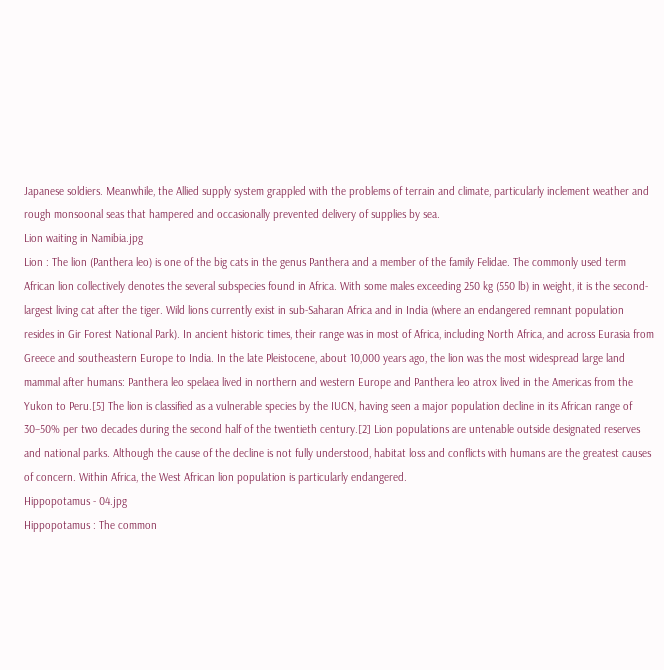Japanese soldiers. Meanwhile, the Allied supply system grappled with the problems of terrain and climate, particularly inclement weather and rough monsoonal seas that hampered and occasionally prevented delivery of supplies by sea.
Lion waiting in Namibia.jpg
Lion : The lion (Panthera leo) is one of the big cats in the genus Panthera and a member of the family Felidae. The commonly used term African lion collectively denotes the several subspecies found in Africa. With some males exceeding 250 kg (550 lb) in weight, it is the second-largest living cat after the tiger. Wild lions currently exist in sub-Saharan Africa and in India (where an endangered remnant population resides in Gir Forest National Park). In ancient historic times, their range was in most of Africa, including North Africa, and across Eurasia from Greece and southeastern Europe to India. In the late Pleistocene, about 10,000 years ago, the lion was the most widespread large land mammal after humans: Panthera leo spelaea lived in northern and western Europe and Panthera leo atrox lived in the Americas from the Yukon to Peru.[5] The lion is classified as a vulnerable species by the IUCN, having seen a major population decline in its African range of 30–50% per two decades during the second half of the twentieth century.[2] Lion populations are untenable outside designated reserves and national parks. Although the cause of the decline is not fully understood, habitat loss and conflicts with humans are the greatest causes of concern. Within Africa, the West African lion population is particularly endangered.
Hippopotamus - 04.jpg
Hippopotamus : The common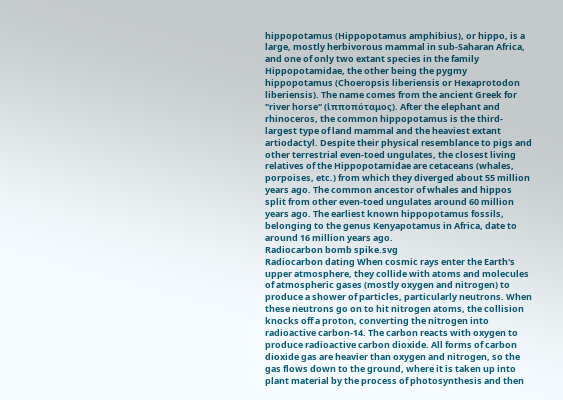hippopotamus (Hippopotamus amphibius), or hippo, is a large, mostly herbivorous mammal in sub-Saharan Africa, and one of only two extant species in the family Hippopotamidae, the other being the pygmy hippopotamus (Choeropsis liberiensis or Hexaprotodon liberiensis). The name comes from the ancient Greek for "river horse" (ἱπποπόταμος). After the elephant and rhinoceros, the common hippopotamus is the third-largest type of land mammal and the heaviest extant artiodactyl. Despite their physical resemblance to pigs and other terrestrial even-toed ungulates, the closest living relatives of the Hippopotamidae are cetaceans (whales, porpoises, etc.) from which they diverged about 55 million years ago. The common ancestor of whales and hippos split from other even-toed ungulates around 60 million years ago. The earliest known hippopotamus fossils, belonging to the genus Kenyapotamus in Africa, date to around 16 million years ago.
Radiocarbon bomb spike.svg
Radiocarbon dating When cosmic rays enter the Earth's upper atmosphere, they collide with atoms and molecules of atmospheric gases (mostly oxygen and nitrogen) to produce a shower of particles, particularly neutrons. When these neutrons go on to hit nitrogen atoms, the collision knocks off a proton, converting the nitrogen into radioactive carbon-14. The carbon reacts with oxygen to produce radioactive carbon dioxide. All forms of carbon dioxide gas are heavier than oxygen and nitrogen, so the gas flows down to the ground, where it is taken up into plant material by the process of photosynthesis and then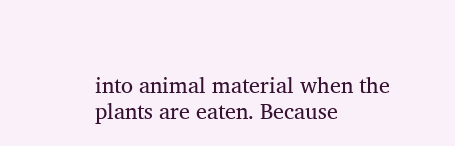into animal material when the plants are eaten. Because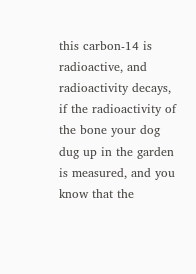this carbon-14 is radioactive, and radioactivity decays, if the radioactivity of the bone your dog dug up in the garden is measured, and you know that the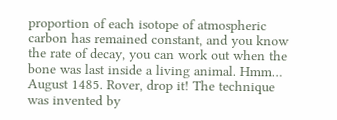proportion of each isotope of atmospheric carbon has remained constant, and you know the rate of decay, you can work out when the bone was last inside a living animal. Hmm… August 1485. Rover, drop it! The technique was invented by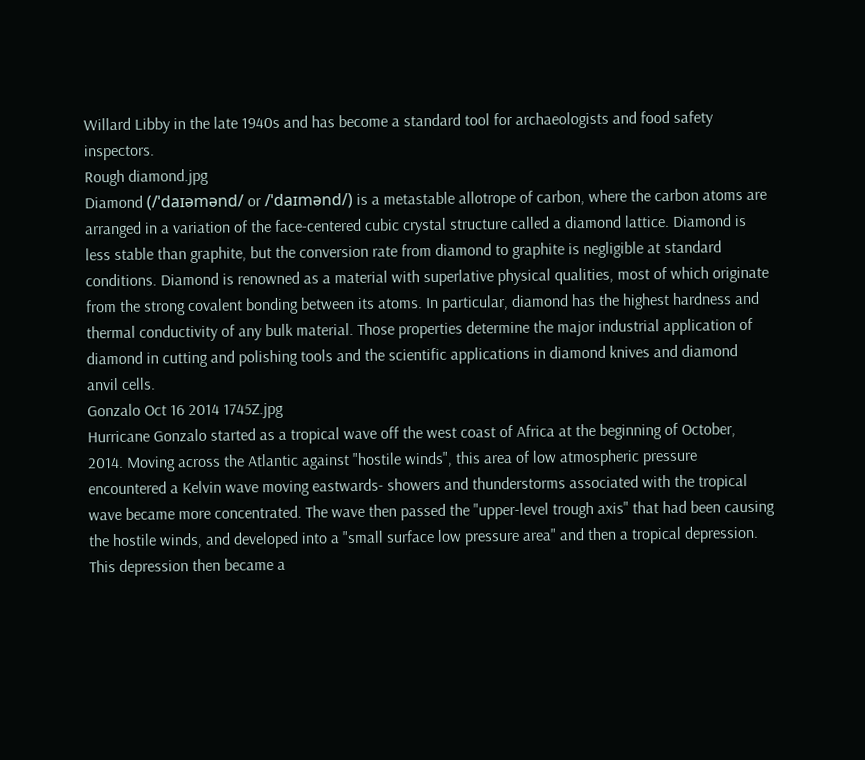Willard Libby in the late 1940s and has become a standard tool for archaeologists and food safety inspectors.
Rough diamond.jpg
Diamond (/ˈdaɪəmənd/ or /ˈdaɪmənd/) is a metastable allotrope of carbon, where the carbon atoms are arranged in a variation of the face-centered cubic crystal structure called a diamond lattice. Diamond is less stable than graphite, but the conversion rate from diamond to graphite is negligible at standard conditions. Diamond is renowned as a material with superlative physical qualities, most of which originate from the strong covalent bonding between its atoms. In particular, diamond has the highest hardness and thermal conductivity of any bulk material. Those properties determine the major industrial application of diamond in cutting and polishing tools and the scientific applications in diamond knives and diamond anvil cells.
Gonzalo Oct 16 2014 1745Z.jpg
Hurricane Gonzalo started as a tropical wave off the west coast of Africa at the beginning of October, 2014. Moving across the Atlantic against "hostile winds", this area of low atmospheric pressure encountered a Kelvin wave moving eastwards- showers and thunderstorms associated with the tropical wave became more concentrated. The wave then passed the "upper-level trough axis" that had been causing the hostile winds, and developed into a "small surface low pressure area" and then a tropical depression. This depression then became a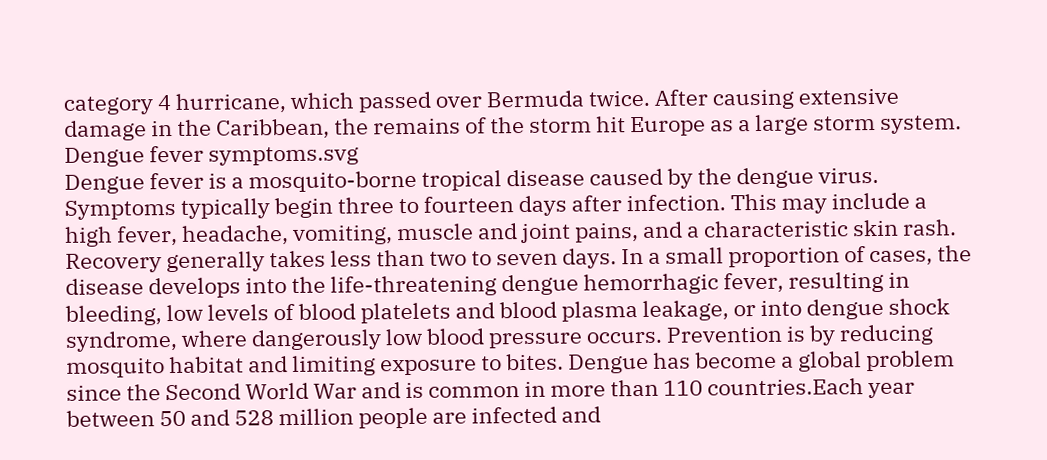category 4 hurricane, which passed over Bermuda twice. After causing extensive damage in the Caribbean, the remains of the storm hit Europe as a large storm system.
Dengue fever symptoms.svg
Dengue fever is a mosquito-borne tropical disease caused by the dengue virus. Symptoms typically begin three to fourteen days after infection. This may include a high fever, headache, vomiting, muscle and joint pains, and a characteristic skin rash. Recovery generally takes less than two to seven days. In a small proportion of cases, the disease develops into the life-threatening dengue hemorrhagic fever, resulting in bleeding, low levels of blood platelets and blood plasma leakage, or into dengue shock syndrome, where dangerously low blood pressure occurs. Prevention is by reducing mosquito habitat and limiting exposure to bites. Dengue has become a global problem since the Second World War and is common in more than 110 countries.Each year between 50 and 528 million people are infected and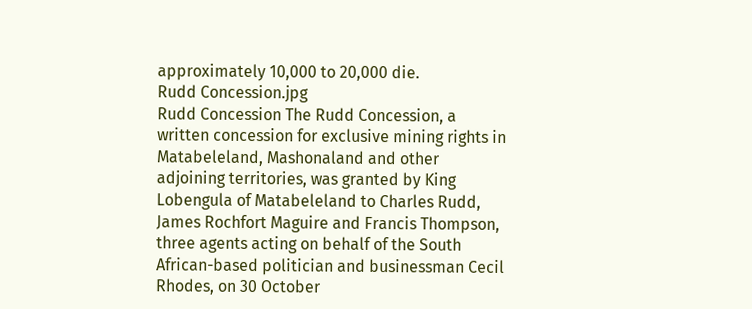approximately 10,000 to 20,000 die.
Rudd Concession.jpg
Rudd Concession The Rudd Concession, a written concession for exclusive mining rights in Matabeleland, Mashonaland and other adjoining territories, was granted by King Lobengula of Matabeleland to Charles Rudd, James Rochfort Maguire and Francis Thompson, three agents acting on behalf of the South African-based politician and businessman Cecil Rhodes, on 30 October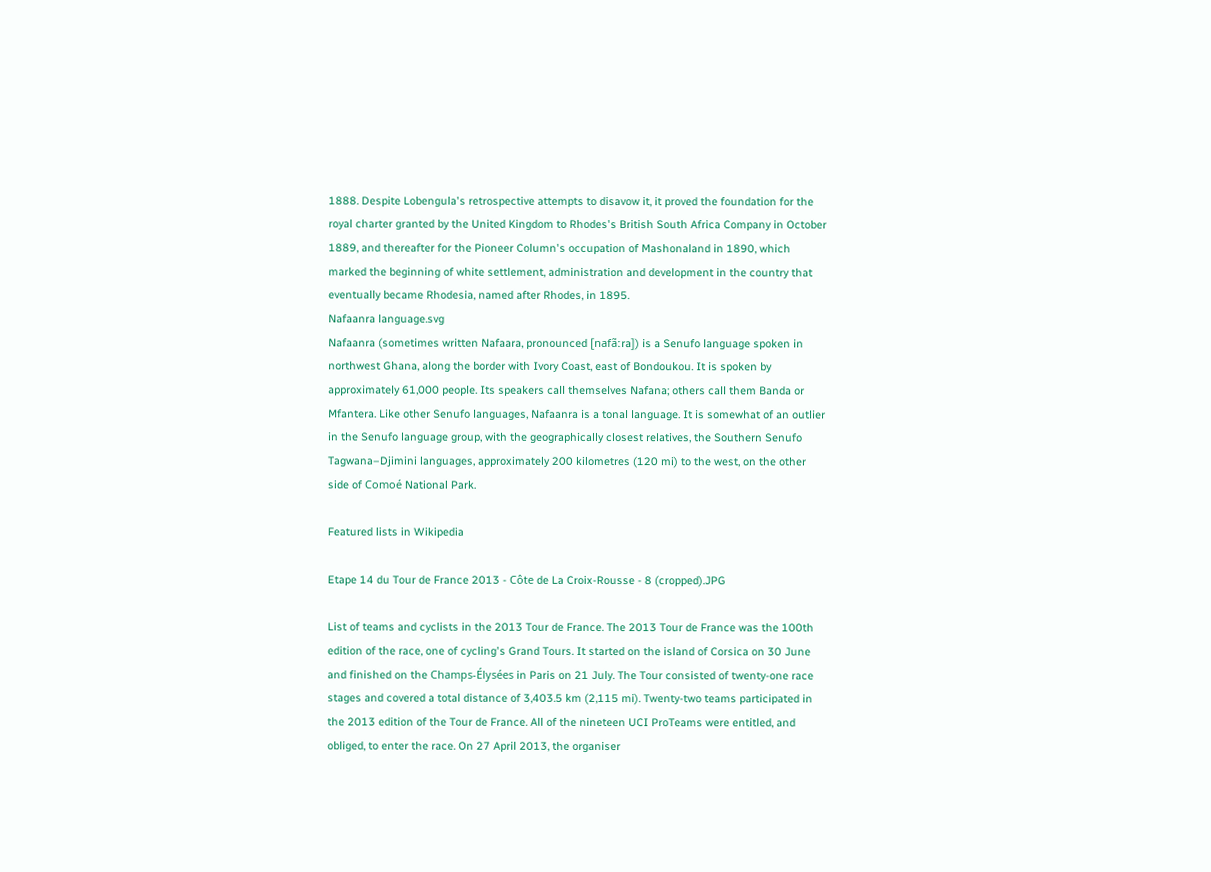1888. Despite Lobengula's retrospective attempts to disavow it, it proved the foundation for the royal charter granted by the United Kingdom to Rhodes's British South Africa Company in October 1889, and thereafter for the Pioneer Column's occupation of Mashonaland in 1890, which marked the beginning of white settlement, administration and development in the country that eventually became Rhodesia, named after Rhodes, in 1895.
Nafaanra language.svg
Nafaanra (sometimes written Nafaara, pronounced [nafãːra]) is a Senufo language spoken in northwest Ghana, along the border with Ivory Coast, east of Bondoukou. It is spoken by approximately 61,000 people. Its speakers call themselves Nafana; others call them Banda or Mfantera. Like other Senufo languages, Nafaanra is a tonal language. It is somewhat of an outlier in the Senufo language group, with the geographically closest relatives, the Southern Senufo Tagwana–Djimini languages, approximately 200 kilometres (120 mi) to the west, on the other side of Comoé National Park.

Featured lists in Wikipedia

Etape 14 du Tour de France 2013 - Côte de La Croix-Rousse - 8 (cropped).JPG

List of teams and cyclists in the 2013 Tour de France. The 2013 Tour de France was the 100th edition of the race, one of cycling's Grand Tours. It started on the island of Corsica on 30 June and finished on the Champs-Élysées in Paris on 21 July. The Tour consisted of twenty-one race stages and covered a total distance of 3,403.5 km (2,115 mi). Twenty-two teams participated in the 2013 edition of the Tour de France. All of the nineteen UCI ProTeams were entitled, and obliged, to enter the race. On 27 April 2013, the organiser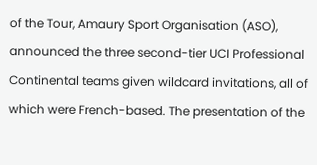of the Tour, Amaury Sport Organisation (ASO), announced the three second-tier UCI Professional Continental teams given wildcard invitations, all of which were French-based. The presentation of the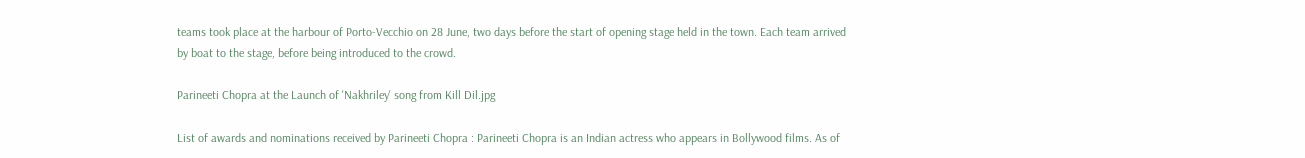teams took place at the harbour of Porto-Vecchio on 28 June, two days before the start of opening stage held in the town. Each team arrived by boat to the stage, before being introduced to the crowd.

Parineeti Chopra at the Launch of 'Nakhriley' song from Kill Dil.jpg

List of awards and nominations received by Parineeti Chopra : Parineeti Chopra is an Indian actress who appears in Bollywood films. As of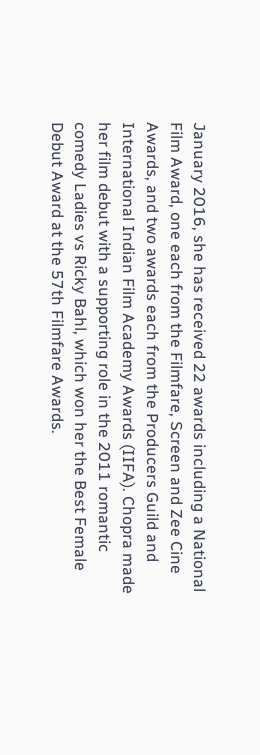January 2016, she has received 22 awards including a National Film Award, one each from the Filmfare, Screen and Zee Cine Awards, and two awards each from the Producers Guild and International Indian Film Academy Awards (IIFA). Chopra made her film debut with a supporting role in the 2011 romantic comedy Ladies vs Ricky Bahl, which won her the Best Female Debut Award at the 57th Filmfare Awards.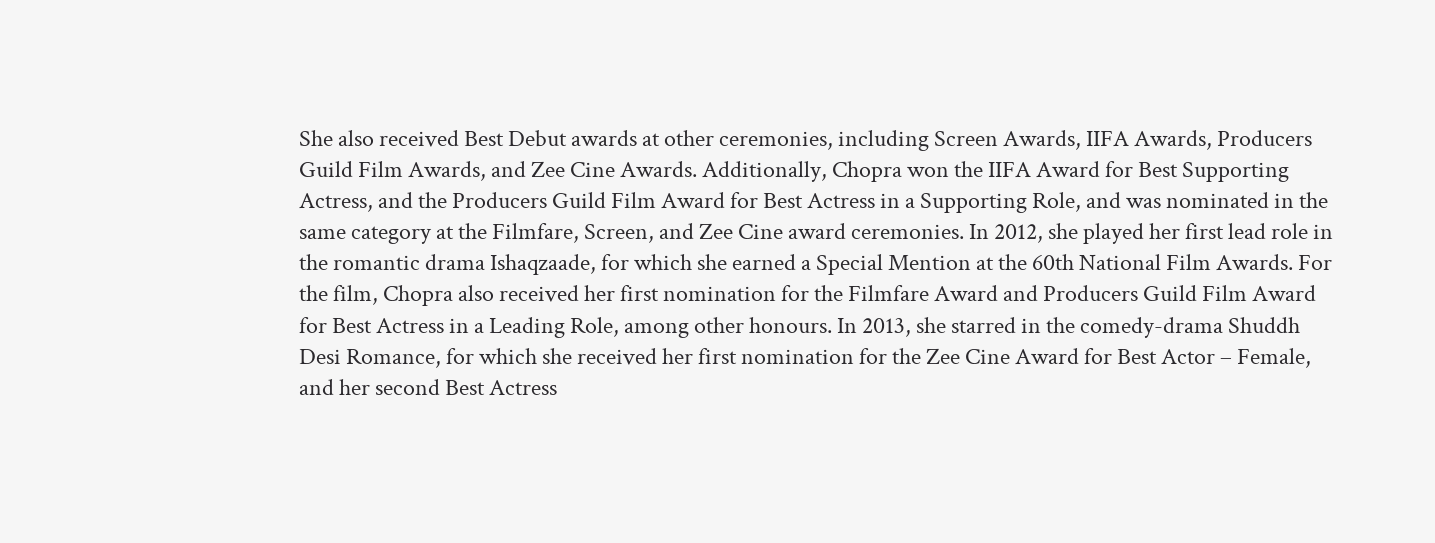She also received Best Debut awards at other ceremonies, including Screen Awards, IIFA Awards, Producers Guild Film Awards, and Zee Cine Awards. Additionally, Chopra won the IIFA Award for Best Supporting Actress, and the Producers Guild Film Award for Best Actress in a Supporting Role, and was nominated in the same category at the Filmfare, Screen, and Zee Cine award ceremonies. In 2012, she played her first lead role in the romantic drama Ishaqzaade, for which she earned a Special Mention at the 60th National Film Awards. For the film, Chopra also received her first nomination for the Filmfare Award and Producers Guild Film Award for Best Actress in a Leading Role, among other honours. In 2013, she starred in the comedy-drama Shuddh Desi Romance, for which she received her first nomination for the Zee Cine Award for Best Actor – Female, and her second Best Actress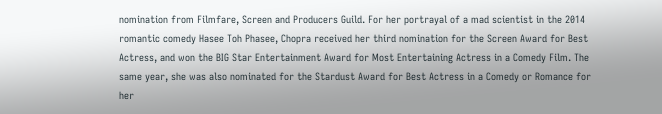nomination from Filmfare, Screen and Producers Guild. For her portrayal of a mad scientist in the 2014 romantic comedy Hasee Toh Phasee, Chopra received her third nomination for the Screen Award for Best Actress, and won the BIG Star Entertainment Award for Most Entertaining Actress in a Comedy Film. The same year, she was also nominated for the Stardust Award for Best Actress in a Comedy or Romance for her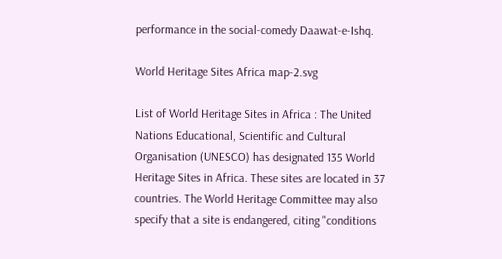performance in the social-comedy Daawat-e-Ishq.

World Heritage Sites Africa map-2.svg

List of World Heritage Sites in Africa : The United Nations Educational, Scientific and Cultural Organisation (UNESCO) has designated 135 World Heritage Sites in Africa. These sites are located in 37 countries. The World Heritage Committee may also specify that a site is endangered, citing "conditions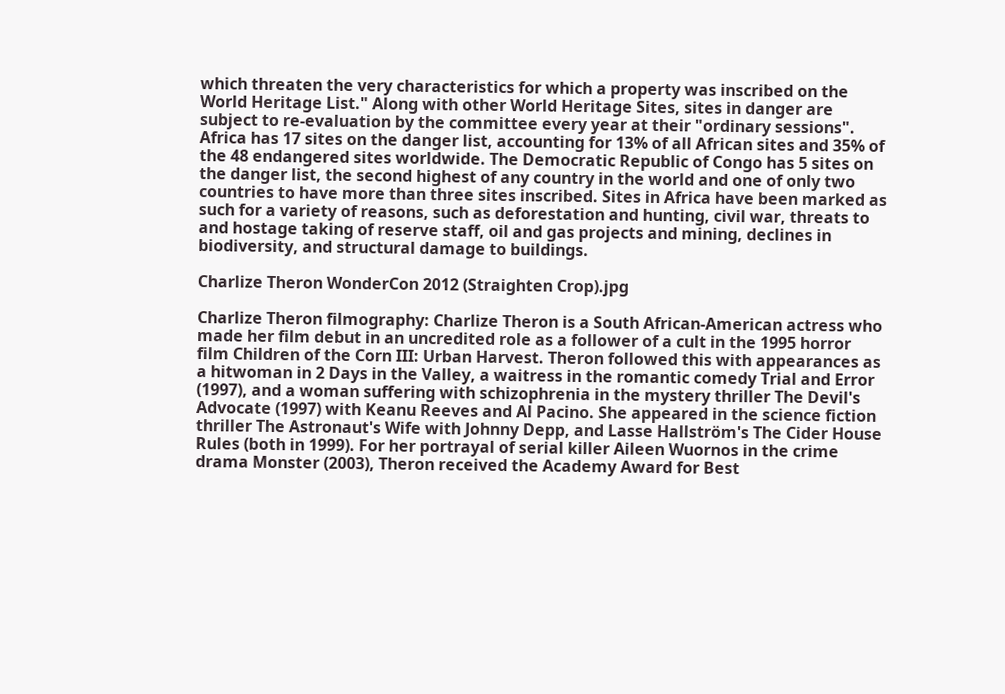which threaten the very characteristics for which a property was inscribed on the World Heritage List." Along with other World Heritage Sites, sites in danger are subject to re-evaluation by the committee every year at their "ordinary sessions". Africa has 17 sites on the danger list, accounting for 13% of all African sites and 35% of the 48 endangered sites worldwide. The Democratic Republic of Congo has 5 sites on the danger list, the second highest of any country in the world and one of only two countries to have more than three sites inscribed. Sites in Africa have been marked as such for a variety of reasons, such as deforestation and hunting, civil war, threats to and hostage taking of reserve staff, oil and gas projects and mining, declines in biodiversity, and structural damage to buildings.

Charlize Theron WonderCon 2012 (Straighten Crop).jpg

Charlize Theron filmography: Charlize Theron is a South African-American actress who made her film debut in an uncredited role as a follower of a cult in the 1995 horror film Children of the Corn III: Urban Harvest. Theron followed this with appearances as a hitwoman in 2 Days in the Valley, a waitress in the romantic comedy Trial and Error (1997), and a woman suffering with schizophrenia in the mystery thriller The Devil's Advocate (1997) with Keanu Reeves and Al Pacino. She appeared in the science fiction thriller The Astronaut's Wife with Johnny Depp, and Lasse Hallström's The Cider House Rules (both in 1999). For her portrayal of serial killer Aileen Wuornos in the crime drama Monster (2003), Theron received the Academy Award for Best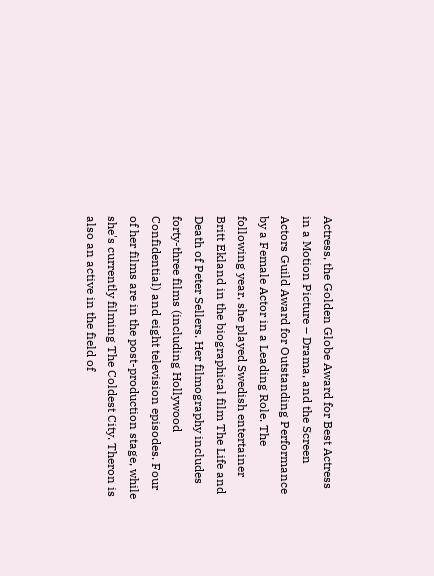Actress, the Golden Globe Award for Best Actress in a Motion Picture – Drama, and the Screen Actors Guild Award for Outstanding Performance by a Female Actor in a Leading Role. The following year, she played Swedish entertainer Britt Ekland in the biographical film The Life and Death of Peter Sellers. Her filmography includes forty-three films (including Hollywood Confidential) and eight television episodes. Four of her films are in the post-production stage, while she's currently filming The Coldest City. Theron is also an active in the field of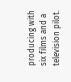producing with six films and a television pilot.